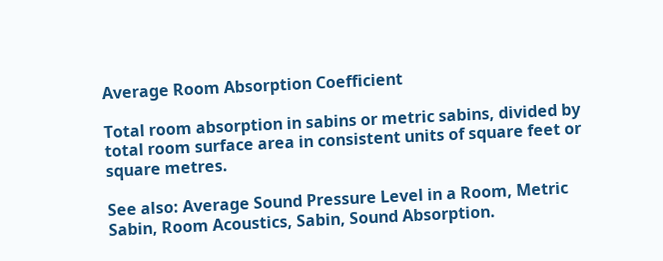Average Room Absorption Coefficient

Total room absorption in sabins or metric sabins, divided by total room surface area in consistent units of square feet or square metres.

See also: Average Sound Pressure Level in a Room, Metric Sabin, Room Acoustics, Sabin, Sound Absorption.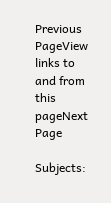Previous PageView links to and from this pageNext Page

Subjects: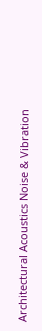Architectural Acoustics Noise & Vibration